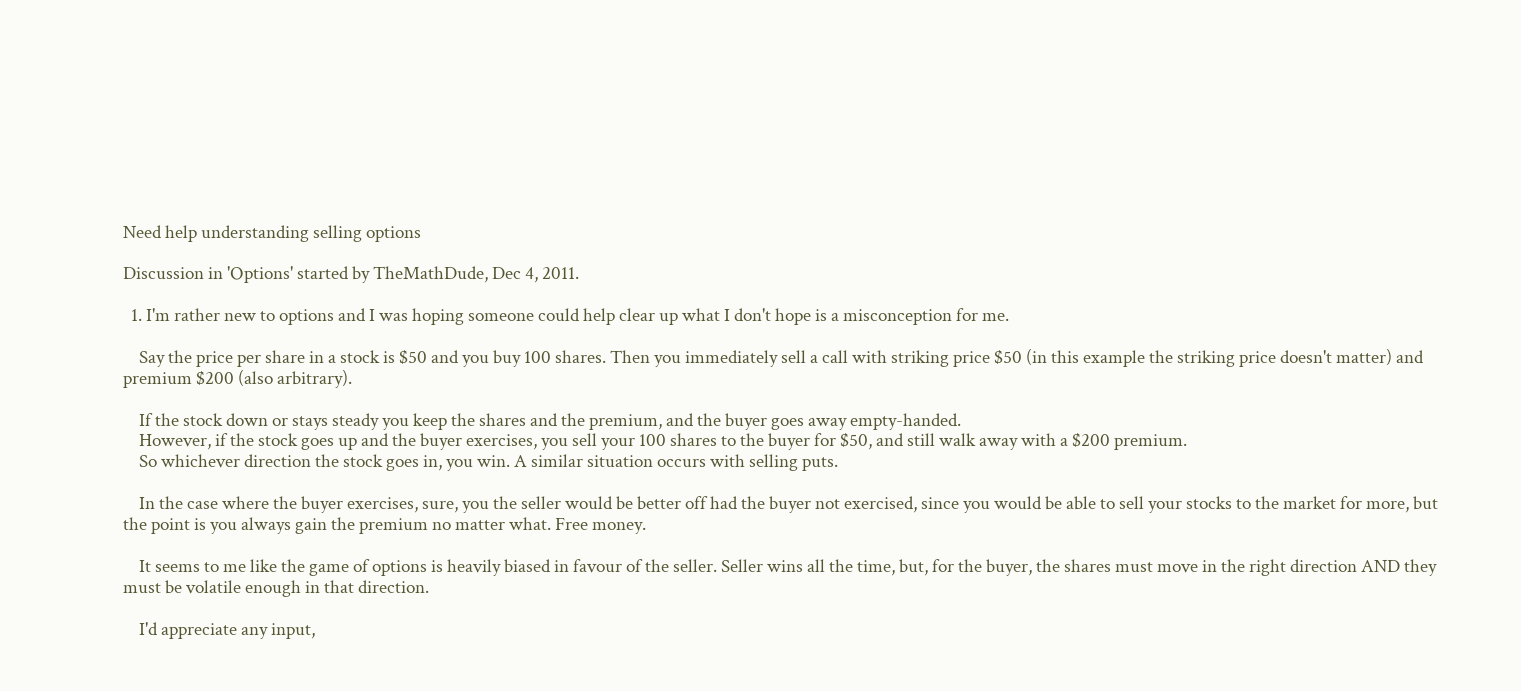Need help understanding selling options

Discussion in 'Options' started by TheMathDude, Dec 4, 2011.

  1. I'm rather new to options and I was hoping someone could help clear up what I don't hope is a misconception for me.

    Say the price per share in a stock is $50 and you buy 100 shares. Then you immediately sell a call with striking price $50 (in this example the striking price doesn't matter) and premium $200 (also arbitrary).

    If the stock down or stays steady you keep the shares and the premium, and the buyer goes away empty-handed.
    However, if the stock goes up and the buyer exercises, you sell your 100 shares to the buyer for $50, and still walk away with a $200 premium.
    So whichever direction the stock goes in, you win. A similar situation occurs with selling puts.

    In the case where the buyer exercises, sure, you the seller would be better off had the buyer not exercised, since you would be able to sell your stocks to the market for more, but the point is you always gain the premium no matter what. Free money.

    It seems to me like the game of options is heavily biased in favour of the seller. Seller wins all the time, but, for the buyer, the shares must move in the right direction AND they must be volatile enough in that direction.

    I'd appreciate any input,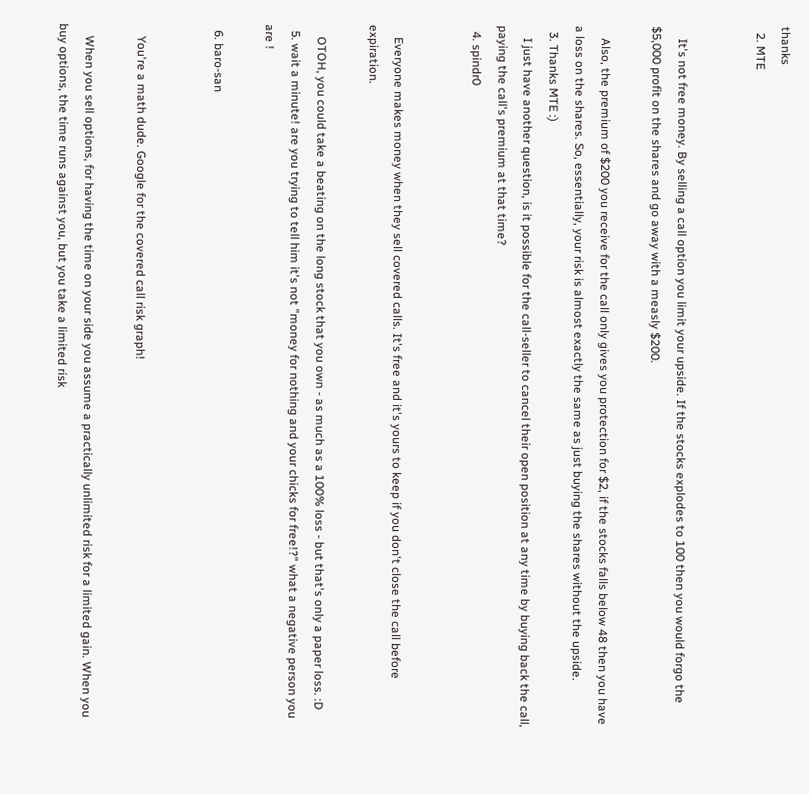thanks
  2. MTE


    It's not free money. By selling a call option you limit your upside. If the stocks explodes to 100 then you would forgo the $5,000 profit on the shares and go away with a measly $200.

    Also, the premium of $200 you receive for the call only gives you protection for $2, if the stocks falls below 48 then you have a loss on the shares. So, essentially, your risk is almost exactly the same as just buying the shares without the upside.
  3. Thanks MTE :)
    I just have another question, is it possible for the call-seller to cancel their open position at any time by buying back the call, paying the call's premium at that time?
  4. spindr0


    Everyone makes money when they sell covered calls. It's free and it's yours to keep if you don't close the call before expiration.

    OTOH, you could take a beating on the long stock that you own - as much as a 100% loss - but that's only a paper loss. :D
  5. wait a minute! are you trying to tell him it's not "money for nothing and your chicks for free!?" what a negative person you are !

  6. baro-san


    You're a math dude. Google for the covered call risk graph!

    When you sell options, for having the time on your side you assume a practically unlimited risk for a limited gain. When you buy options, the time runs against you, but you take a limited risk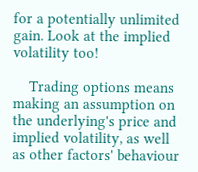for a potentially unlimited gain. Look at the implied volatility too!

    Trading options means making an assumption on the underlying's price and implied volatility, as well as other factors' behaviour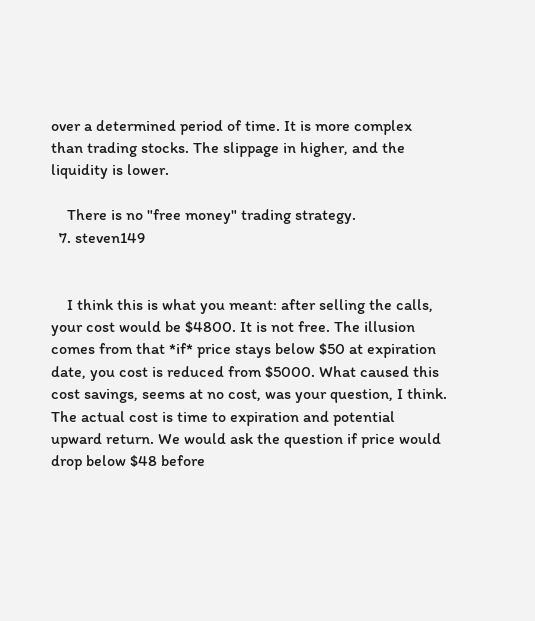over a determined period of time. It is more complex than trading stocks. The slippage in higher, and the liquidity is lower.

    There is no "free money" trading strategy.
  7. steven149


    I think this is what you meant: after selling the calls, your cost would be $4800. It is not free. The illusion comes from that *if* price stays below $50 at expiration date, you cost is reduced from $5000. What caused this cost savings, seems at no cost, was your question, I think. The actual cost is time to expiration and potential upward return. We would ask the question if price would drop below $48 before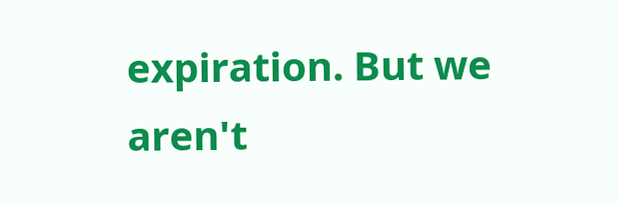expiration. But we aren't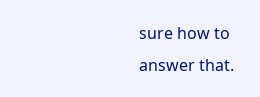sure how to answer that.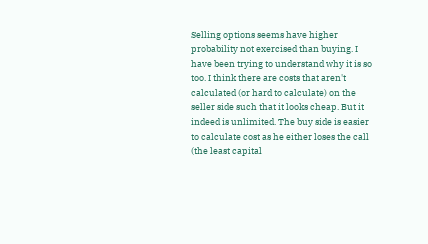Selling options seems have higher probability not exercised than buying. I have been trying to understand why it is so too. I think there are costs that aren't calculated (or hard to calculate) on the seller side such that it looks cheap. But it indeed is unlimited. The buy side is easier to calculate cost as he either loses the call (the least capital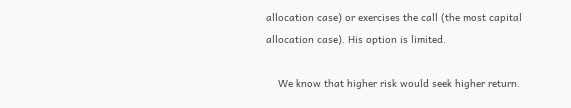allocation case) or exercises the call (the most capital allocation case). His option is limited.

    We know that higher risk would seek higher return.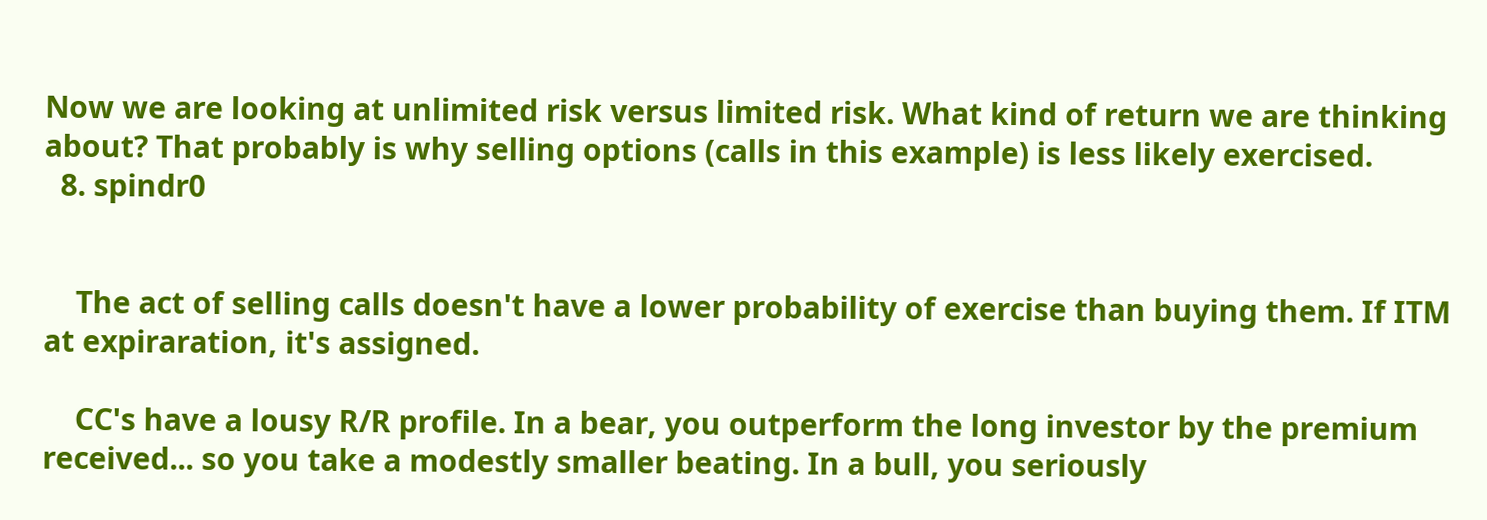Now we are looking at unlimited risk versus limited risk. What kind of return we are thinking about? That probably is why selling options (calls in this example) is less likely exercised.
  8. spindr0


    The act of selling calls doesn't have a lower probability of exercise than buying them. If ITM at expiraration, it's assigned.

    CC's have a lousy R/R profile. In a bear, you outperform the long investor by the premium received... so you take a modestly smaller beating. In a bull, you seriously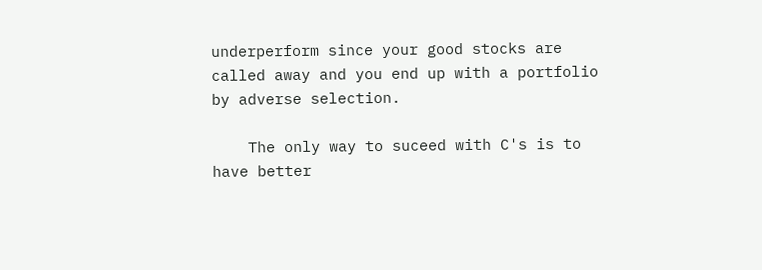underperform since your good stocks are called away and you end up with a portfolio by adverse selection.

    The only way to suceed with C's is to have better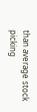than average stock picking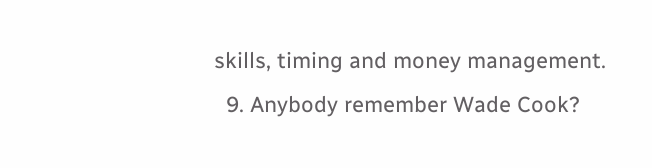skills, timing and money management.
  9. Anybody remember Wade Cook?